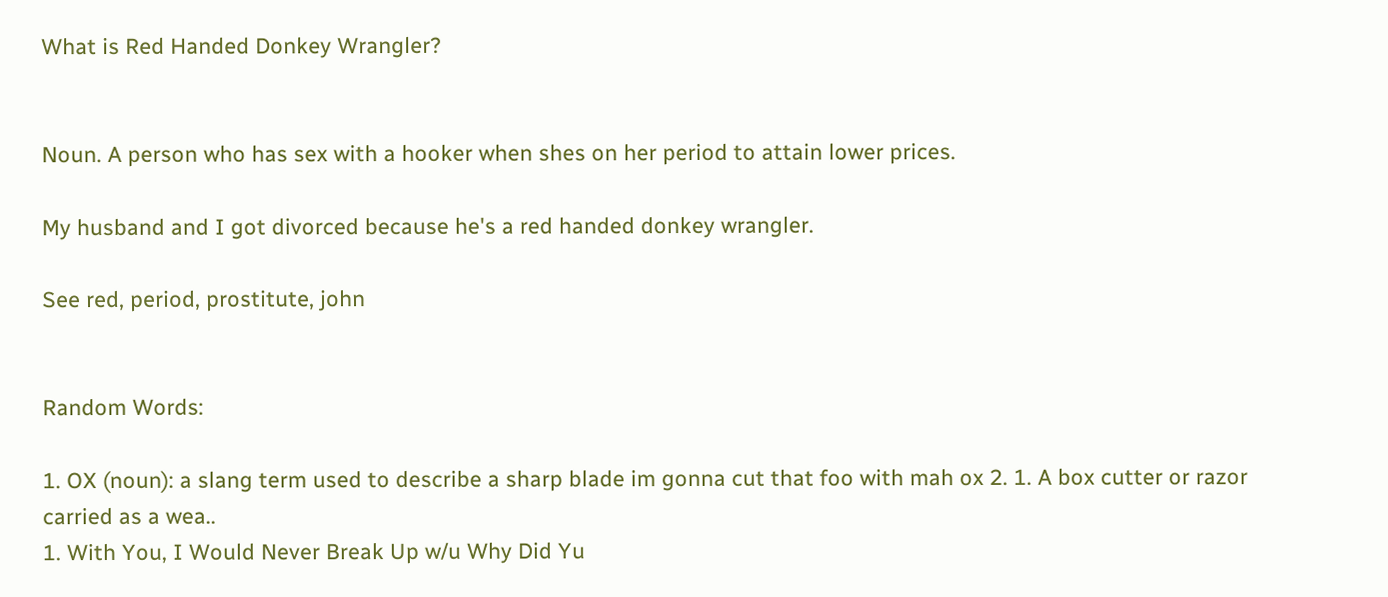What is Red Handed Donkey Wrangler?


Noun. A person who has sex with a hooker when shes on her period to attain lower prices.

My husband and I got divorced because he's a red handed donkey wrangler.

See red, period, prostitute, john


Random Words:

1. OX (noun): a slang term used to describe a sharp blade im gonna cut that foo with mah ox 2. 1. A box cutter or razor carried as a wea..
1. With You, I Would Never Break Up w/u Why Did Yu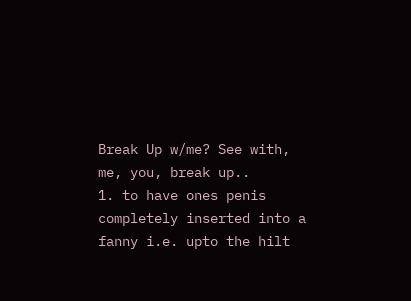Break Up w/me? See with, me, you, break up..
1. to have ones penis completely inserted into a fanny i.e. upto the hilt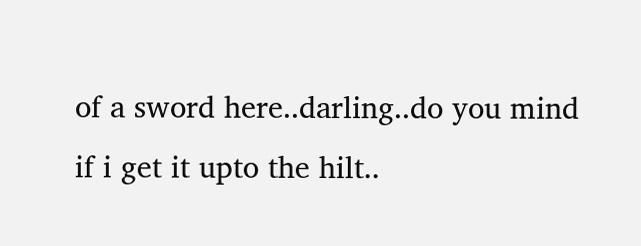of a sword here..darling..do you mind if i get it upto the hilt..